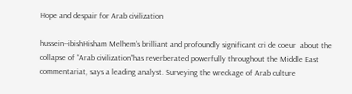Hope and despair for Arab civilization

hussein--ibishHisham Melhem’s brilliant and profoundly significant cri de coeur  about the collapse of “Arab civilization”has reverberated powerfully throughout the Middle East commentariat, says a leading analyst. Surveying the wreckage of Arab culture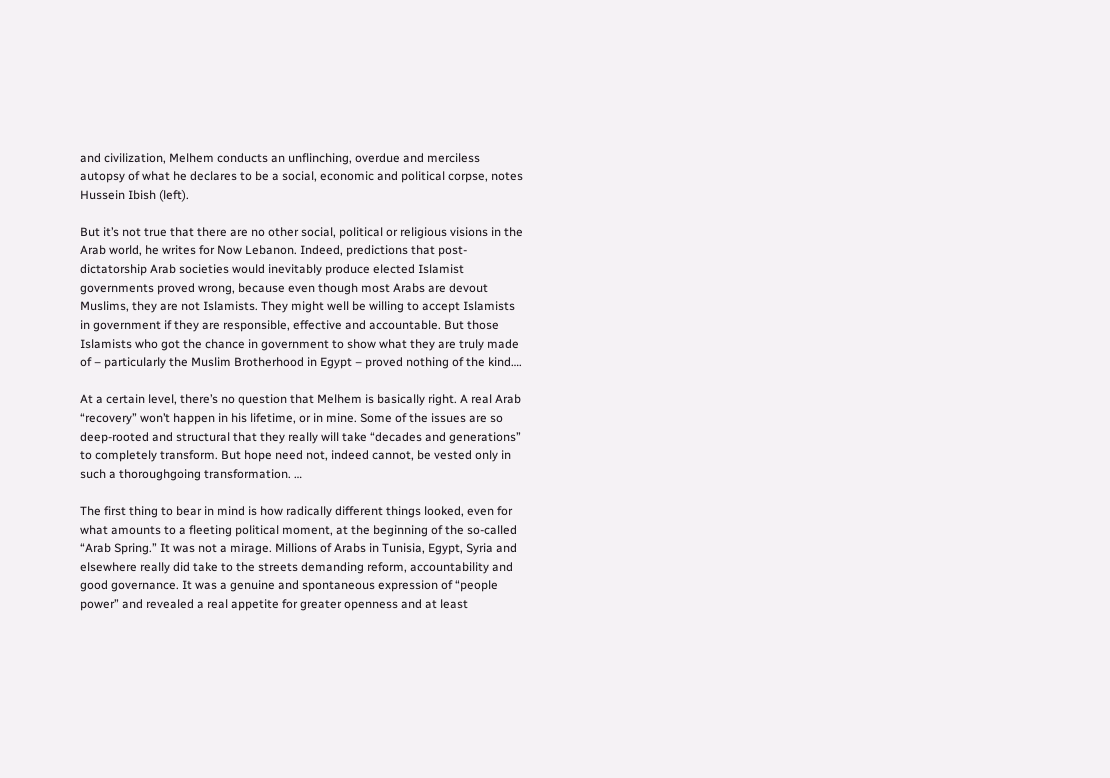and civilization, Melhem conducts an unflinching, overdue and merciless autopsy of what he declares to be a social, economic and political corpse, notes Hussein Ibish (left).

But it’s not true that there are no other social, political or religious visions in the Arab world, he writes for Now Lebanon. Indeed, predictions that post-dictatorship Arab societies would inevitably produce elected Islamist governments proved wrong, because even though most Arabs are devout Muslims, they are not Islamists. They might well be willing to accept Islamists in government if they are responsible, effective and accountable. But those Islamists who got the chance in government to show what they are truly made of – particularly the Muslim Brotherhood in Egypt – proved nothing of the kind….

At a certain level, there’s no question that Melhem is basically right. A real Arab “recovery” won’t happen in his lifetime, or in mine. Some of the issues are so deep-rooted and structural that they really will take “decades and generations” to completely transform. But hope need not, indeed cannot, be vested only in such a thoroughgoing transformation. …

The first thing to bear in mind is how radically different things looked, even for what amounts to a fleeting political moment, at the beginning of the so-called “Arab Spring.” It was not a mirage. Millions of Arabs in Tunisia, Egypt, Syria and elsewhere really did take to the streets demanding reform, accountability and good governance. It was a genuine and spontaneous expression of “people power” and revealed a real appetite for greater openness and at least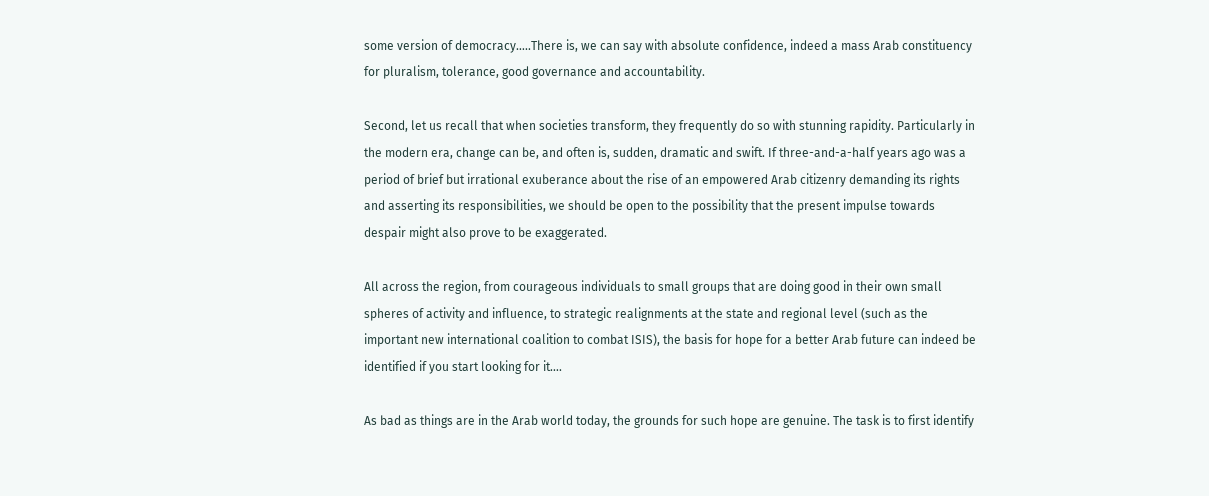some version of democracy…..There is, we can say with absolute confidence, indeed a mass Arab constituency for pluralism, tolerance, good governance and accountability.

Second, let us recall that when societies transform, they frequently do so with stunning rapidity. Particularly in the modern era, change can be, and often is, sudden, dramatic and swift. If three-and-a-half years ago was a period of brief but irrational exuberance about the rise of an empowered Arab citizenry demanding its rights and asserting its responsibilities, we should be open to the possibility that the present impulse towards despair might also prove to be exaggerated.

All across the region, from courageous individuals to small groups that are doing good in their own small spheres of activity and influence, to strategic realignments at the state and regional level (such as the important new international coalition to combat ISIS), the basis for hope for a better Arab future can indeed be identified if you start looking for it….

As bad as things are in the Arab world today, the grounds for such hope are genuine. The task is to first identify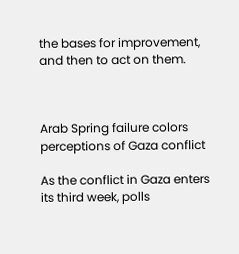the bases for improvement, and then to act on them.



Arab Spring failure colors perceptions of Gaza conflict

As the conflict in Gaza enters its third week, polls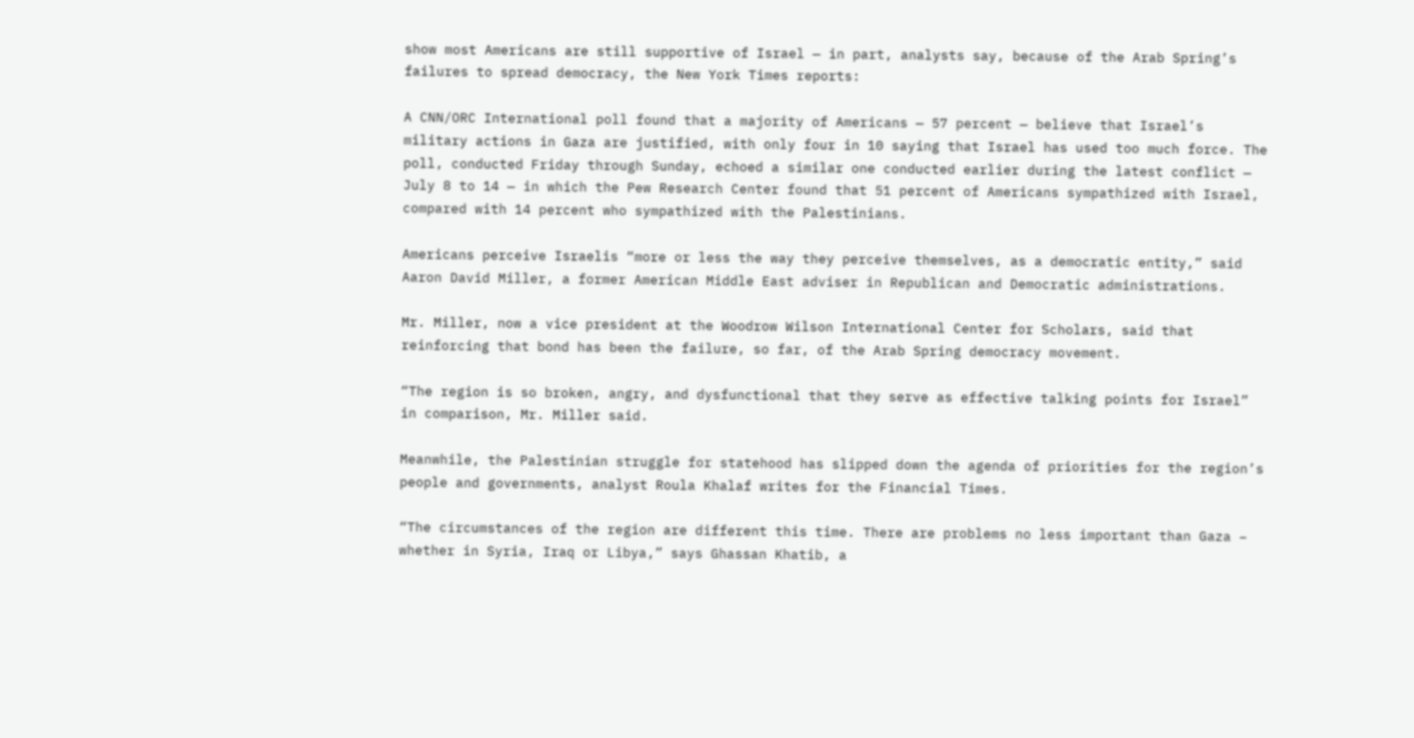show most Americans are still supportive of Israel — in part, analysts say, because of the Arab Spring’s failures to spread democracy, the New York Times reports:

A CNN/ORC International poll found that a majority of Americans — 57 percent — believe that Israel’s military actions in Gaza are justified, with only four in 10 saying that Israel has used too much force. The poll, conducted Friday through Sunday, echoed a similar one conducted earlier during the latest conflict — July 8 to 14 — in which the Pew Research Center found that 51 percent of Americans sympathized with Israel, compared with 14 percent who sympathized with the Palestinians.

Americans perceive Israelis “more or less the way they perceive themselves, as a democratic entity,” said Aaron David Miller, a former American Middle East adviser in Republican and Democratic administrations.

Mr. Miller, now a vice president at the Woodrow Wilson International Center for Scholars, said that reinforcing that bond has been the failure, so far, of the Arab Spring democracy movement.

“The region is so broken, angry, and dysfunctional that they serve as effective talking points for Israel” in comparison, Mr. Miller said.

Meanwhile, the Palestinian struggle for statehood has slipped down the agenda of priorities for the region’s people and governments, analyst Roula Khalaf writes for the Financial Times.

“The circumstances of the region are different this time. There are problems no less important than Gaza – whether in Syria, Iraq or Libya,” says Ghassan Khatib, a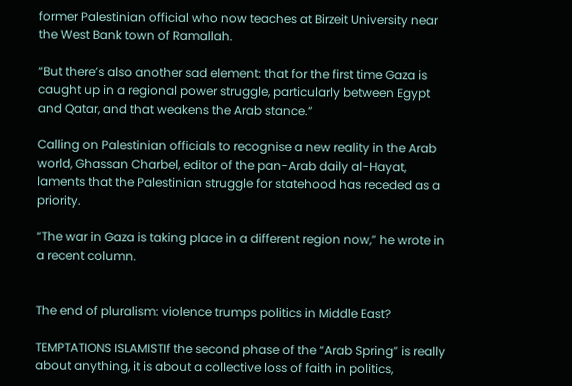former Palestinian official who now teaches at Birzeit University near the West Bank town of Ramallah.

“But there’s also another sad element: that for the first time Gaza is caught up in a regional power struggle, particularly between Egypt and Qatar, and that weakens the Arab stance.”

Calling on Palestinian officials to recognise a new reality in the Arab world, Ghassan Charbel, editor of the pan-Arab daily al-Hayat, laments that the Palestinian struggle for statehood has receded as a priority.

“The war in Gaza is taking place in a different region now,” he wrote in a recent column.


The end of pluralism: violence trumps politics in Middle East?

TEMPTATIONS ISLAMISTIf the second phase of the “Arab Spring” is really about anything, it is about a collective loss of faith in politics,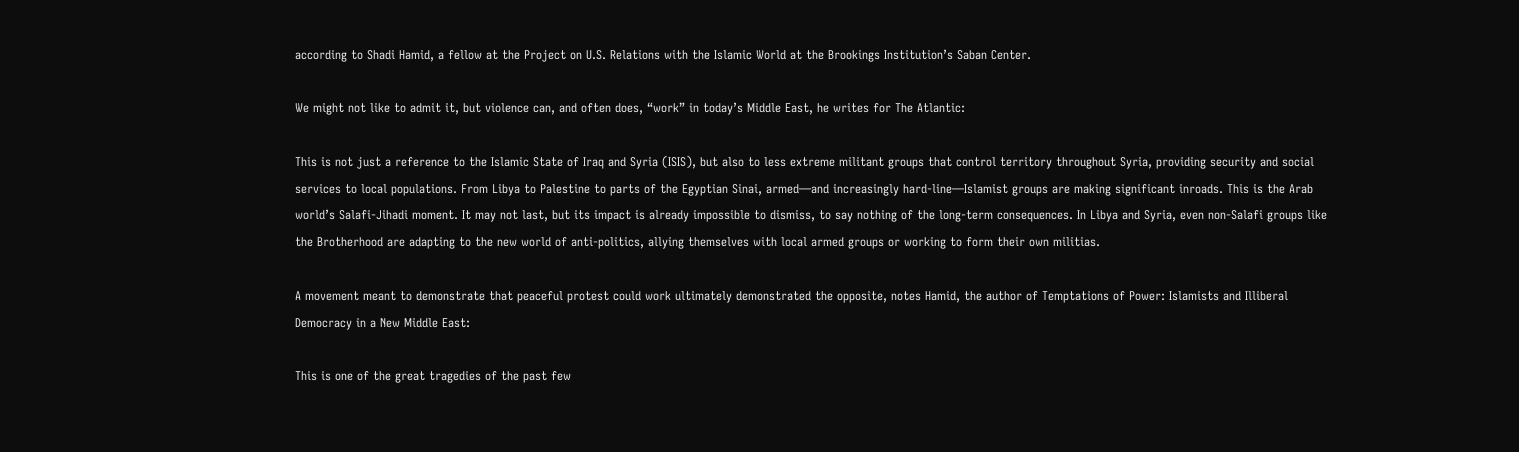according to Shadi Hamid, a fellow at the Project on U.S. Relations with the Islamic World at the Brookings Institution’s Saban Center.

We might not like to admit it, but violence can, and often does, “work” in today’s Middle East, he writes for The Atlantic:

This is not just a reference to the Islamic State of Iraq and Syria (ISIS), but also to less extreme militant groups that control territory throughout Syria, providing security and social services to local populations. From Libya to Palestine to parts of the Egyptian Sinai, armed—and increasingly hard-line—Islamist groups are making significant inroads. This is the Arab world’s Salafi-Jihadi moment. It may not last, but its impact is already impossible to dismiss, to say nothing of the long-term consequences. In Libya and Syria, even non-Salafi groups like the Brotherhood are adapting to the new world of anti-politics, allying themselves with local armed groups or working to form their own militias.

A movement meant to demonstrate that peaceful protest could work ultimately demonstrated the opposite, notes Hamid, the author of Temptations of Power: Islamists and Illiberal Democracy in a New Middle East:

This is one of the great tragedies of the past few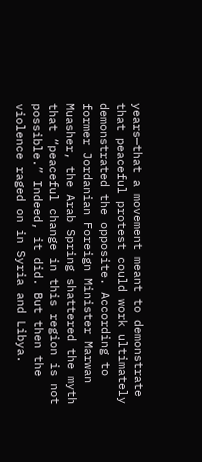years—that a movement meant to demonstrate that peaceful protest could work ultimately demonstrated the opposite. According to former Jordanian Foreign Minister Marwan Muasher, the Arab Spring shattered the myth that “peaceful change in this region is not possible.” Indeed, it did. But then the violence raged on in Syria and Libya.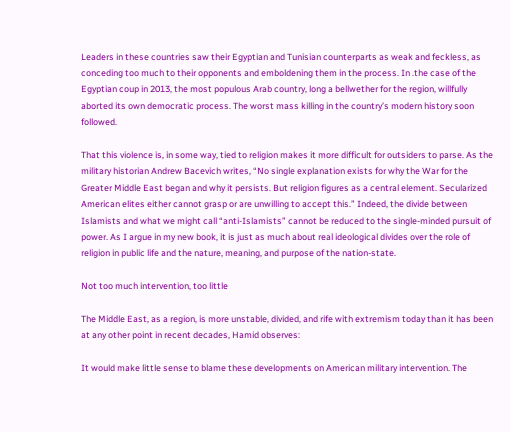Leaders in these countries saw their Egyptian and Tunisian counterparts as weak and feckless, as conceding too much to their opponents and emboldening them in the process. In .the case of the Egyptian coup in 2013, the most populous Arab country, long a bellwether for the region, willfully aborted its own democratic process. The worst mass killing in the country’s modern history soon followed.

That this violence is, in some way, tied to religion makes it more difficult for outsiders to parse. As the military historian Andrew Bacevich writes, “No single explanation exists for why the War for the Greater Middle East began and why it persists. But religion figures as a central element. Secularized American elites either cannot grasp or are unwilling to accept this.” Indeed, the divide between Islamists and what we might call “anti-Islamists” cannot be reduced to the single-minded pursuit of power. As I argue in my new book, it is just as much about real ideological divides over the role of religion in public life and the nature, meaning, and purpose of the nation-state.

Not too much intervention, too little

The Middle East, as a region, is more unstable, divided, and rife with extremism today than it has been at any other point in recent decades, Hamid observes:

It would make little sense to blame these developments on American military intervention. The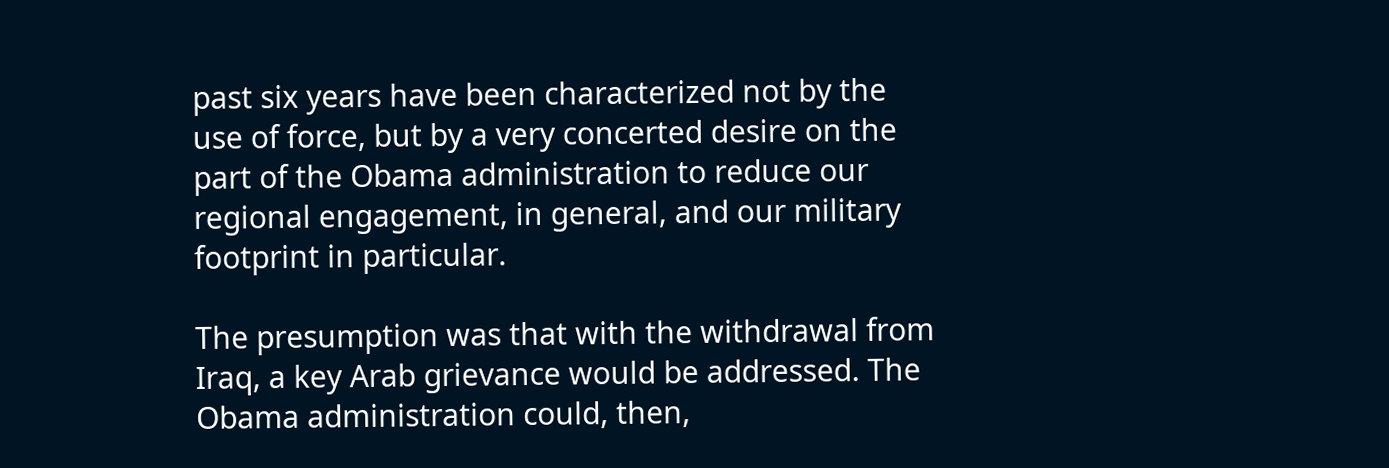past six years have been characterized not by the use of force, but by a very concerted desire on the part of the Obama administration to reduce our regional engagement, in general, and our military footprint in particular.

The presumption was that with the withdrawal from Iraq, a key Arab grievance would be addressed. The Obama administration could, then,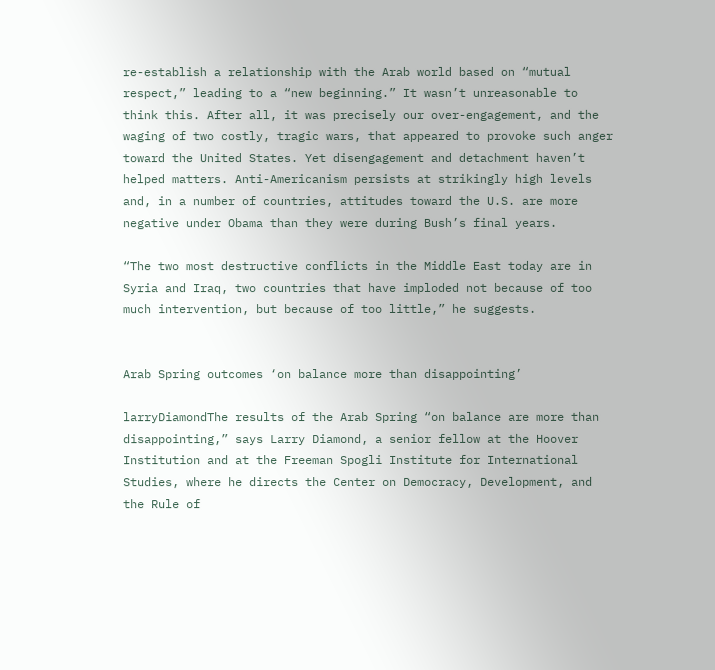re-establish a relationship with the Arab world based on “mutual respect,” leading to a “new beginning.” It wasn’t unreasonable to think this. After all, it was precisely our over-engagement, and the waging of two costly, tragic wars, that appeared to provoke such anger toward the United States. Yet disengagement and detachment haven’t helped matters. Anti-Americanism persists at strikingly high levels and, in a number of countries, attitudes toward the U.S. are more negative under Obama than they were during Bush’s final years.

“The two most destructive conflicts in the Middle East today are in Syria and Iraq, two countries that have imploded not because of too much intervention, but because of too little,” he suggests.


Arab Spring outcomes ‘on balance more than disappointing’

larryDiamondThe results of the Arab Spring “on balance are more than disappointing,” says Larry Diamond, a senior fellow at the Hoover Institution and at the Freeman Spogli Institute for International Studies, where he directs the Center on Democracy, Development, and the Rule of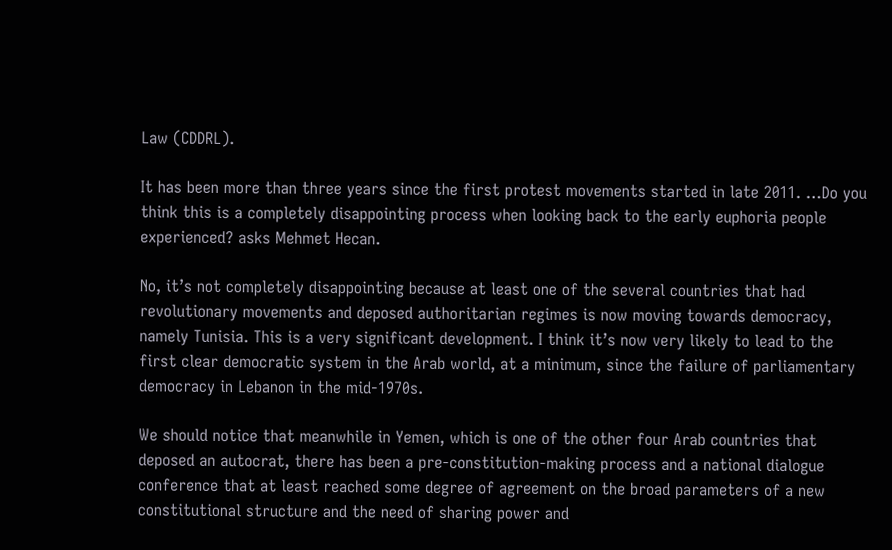Law (CDDRL).

It has been more than three years since the first protest movements started in late 2011. …Do you think this is a completely disappointing process when looking back to the early euphoria people experienced? asks Mehmet Hecan.

No, it’s not completely disappointing because at least one of the several countries that had revolutionary movements and deposed authoritarian regimes is now moving towards democracy, namely Tunisia. This is a very significant development. I think it’s now very likely to lead to the first clear democratic system in the Arab world, at a minimum, since the failure of parliamentary democracy in Lebanon in the mid-1970s.

We should notice that meanwhile in Yemen, which is one of the other four Arab countries that deposed an autocrat, there has been a pre-constitution-making process and a national dialogue conference that at least reached some degree of agreement on the broad parameters of a new constitutional structure and the need of sharing power and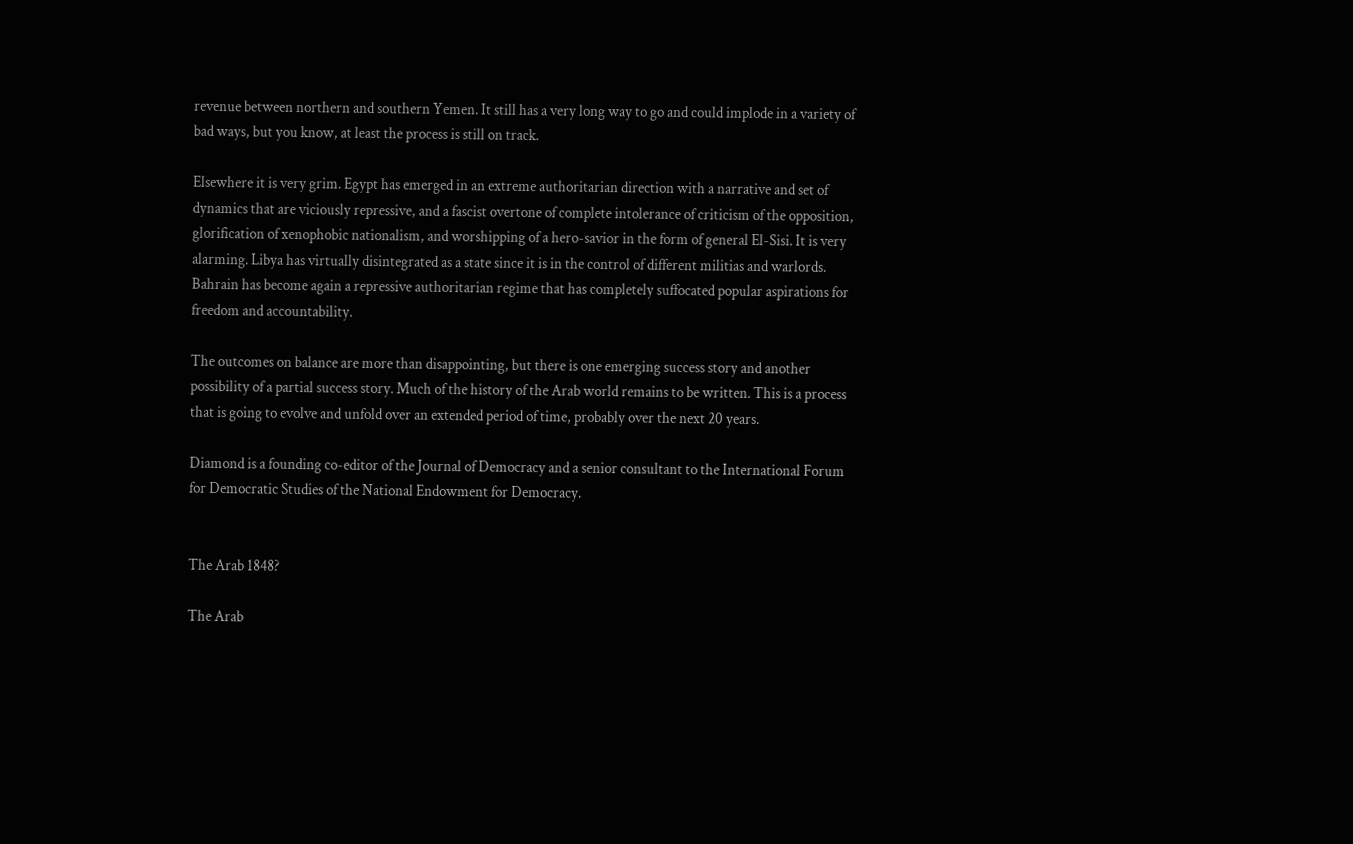revenue between northern and southern Yemen. It still has a very long way to go and could implode in a variety of bad ways, but you know, at least the process is still on track.

Elsewhere it is very grim. Egypt has emerged in an extreme authoritarian direction with a narrative and set of dynamics that are viciously repressive, and a fascist overtone of complete intolerance of criticism of the opposition, glorification of xenophobic nationalism, and worshipping of a hero-savior in the form of general El-Sisi. It is very alarming. Libya has virtually disintegrated as a state since it is in the control of different militias and warlords. Bahrain has become again a repressive authoritarian regime that has completely suffocated popular aspirations for freedom and accountability.

The outcomes on balance are more than disappointing, but there is one emerging success story and another possibility of a partial success story. Much of the history of the Arab world remains to be written. This is a process that is going to evolve and unfold over an extended period of time, probably over the next 20 years.

Diamond is a founding co-editor of the Journal of Democracy and a senior consultant to the International Forum for Democratic Studies of the National Endowment for Democracy.


The Arab 1848?

The Arab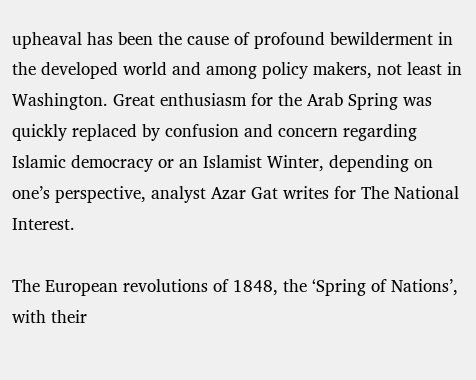upheaval has been the cause of profound bewilderment in the developed world and among policy makers, not least in Washington. Great enthusiasm for the Arab Spring was quickly replaced by confusion and concern regarding Islamic democracy or an Islamist Winter, depending on one’s perspective, analyst Azar Gat writes for The National Interest.

The European revolutions of 1848, the ‘Spring of Nations’, with their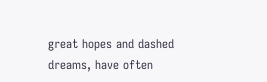great hopes and dashed dreams, have often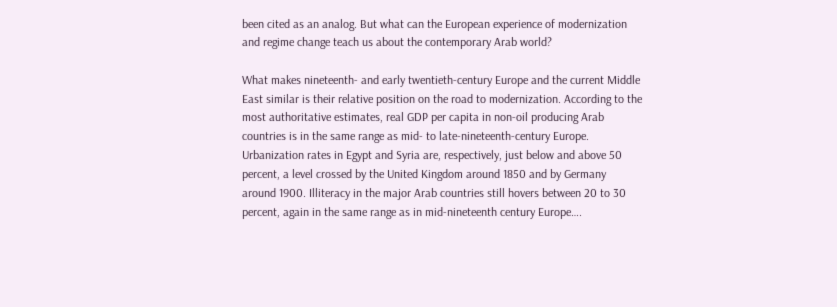been cited as an analog. But what can the European experience of modernization and regime change teach us about the contemporary Arab world?

What makes nineteenth- and early twentieth-century Europe and the current Middle East similar is their relative position on the road to modernization. According to the most authoritative estimates, real GDP per capita in non-oil producing Arab countries is in the same range as mid- to late-nineteenth-century Europe. Urbanization rates in Egypt and Syria are, respectively, just below and above 50 percent, a level crossed by the United Kingdom around 1850 and by Germany around 1900. Illiteracy in the major Arab countries still hovers between 20 to 30 percent, again in the same range as in mid-nineteenth century Europe….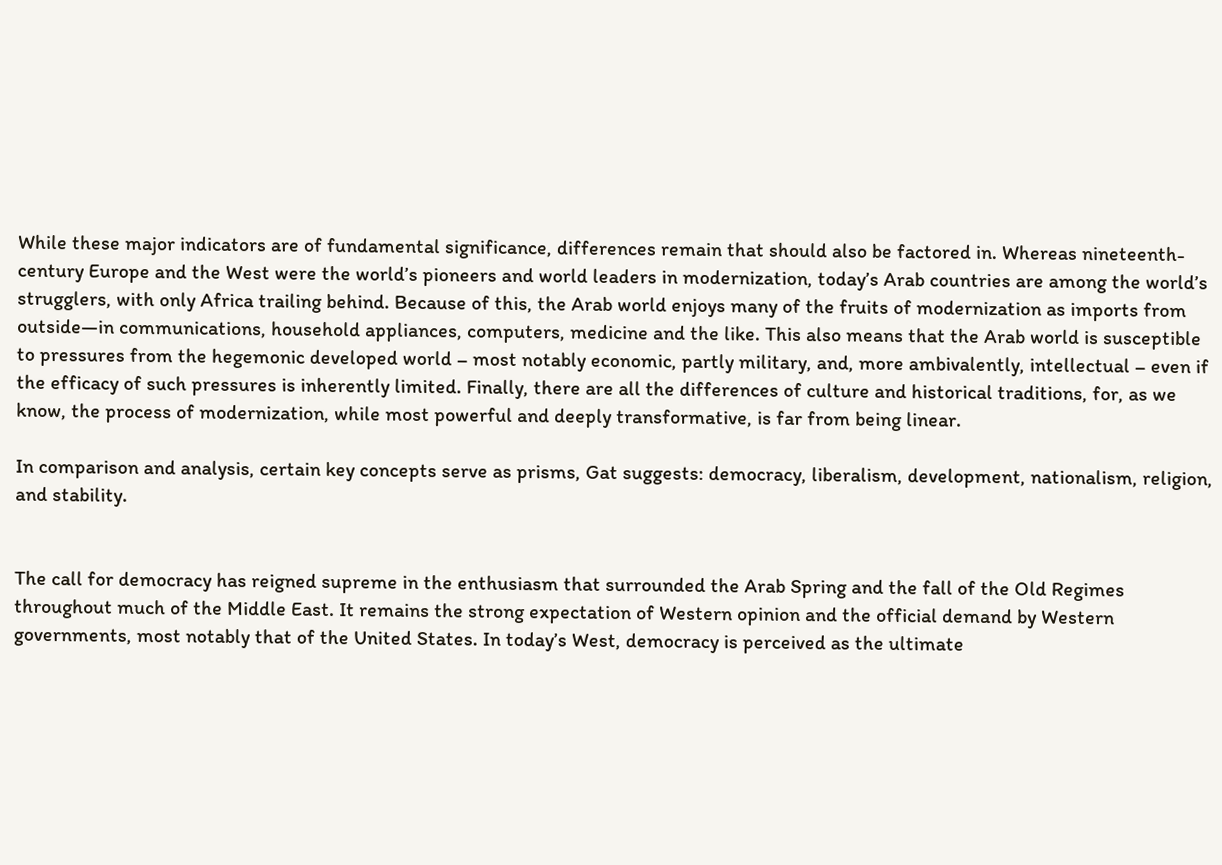While these major indicators are of fundamental significance, differences remain that should also be factored in. Whereas nineteenth-century Europe and the West were the world’s pioneers and world leaders in modernization, today’s Arab countries are among the world’s strugglers, with only Africa trailing behind. Because of this, the Arab world enjoys many of the fruits of modernization as imports from outside—in communications, household appliances, computers, medicine and the like. This also means that the Arab world is susceptible to pressures from the hegemonic developed world – most notably economic, partly military, and, more ambivalently, intellectual – even if the efficacy of such pressures is inherently limited. Finally, there are all the differences of culture and historical traditions, for, as we know, the process of modernization, while most powerful and deeply transformative, is far from being linear.

In comparison and analysis, certain key concepts serve as prisms, Gat suggests: democracy, liberalism, development, nationalism, religion, and stability.


The call for democracy has reigned supreme in the enthusiasm that surrounded the Arab Spring and the fall of the Old Regimes throughout much of the Middle East. It remains the strong expectation of Western opinion and the official demand by Western governments, most notably that of the United States. In today’s West, democracy is perceived as the ultimate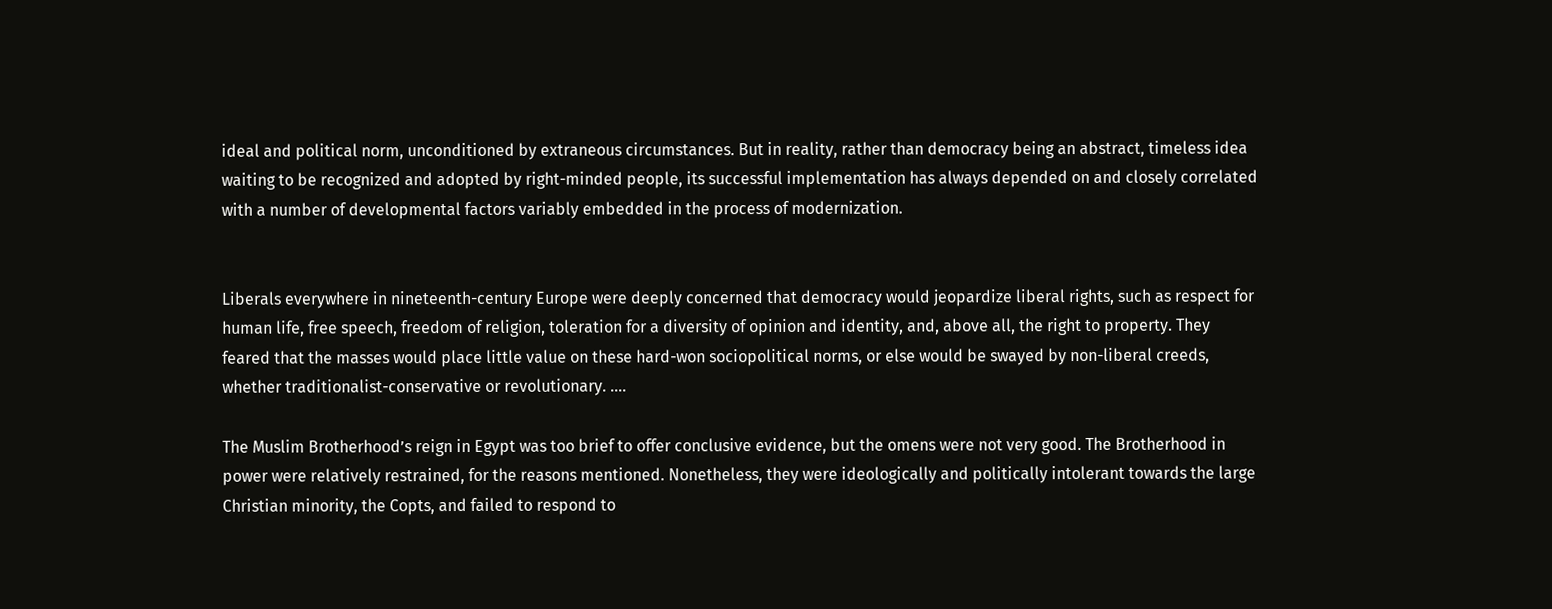ideal and political norm, unconditioned by extraneous circumstances. But in reality, rather than democracy being an abstract, timeless idea waiting to be recognized and adopted by right-minded people, its successful implementation has always depended on and closely correlated with a number of developmental factors variably embedded in the process of modernization.


Liberals everywhere in nineteenth-century Europe were deeply concerned that democracy would jeopardize liberal rights, such as respect for human life, free speech, freedom of religion, toleration for a diversity of opinion and identity, and, above all, the right to property. They feared that the masses would place little value on these hard-won sociopolitical norms, or else would be swayed by non-liberal creeds, whether traditionalist-conservative or revolutionary. ….

The Muslim Brotherhood’s reign in Egypt was too brief to offer conclusive evidence, but the omens were not very good. The Brotherhood in power were relatively restrained, for the reasons mentioned. Nonetheless, they were ideologically and politically intolerant towards the large Christian minority, the Copts, and failed to respond to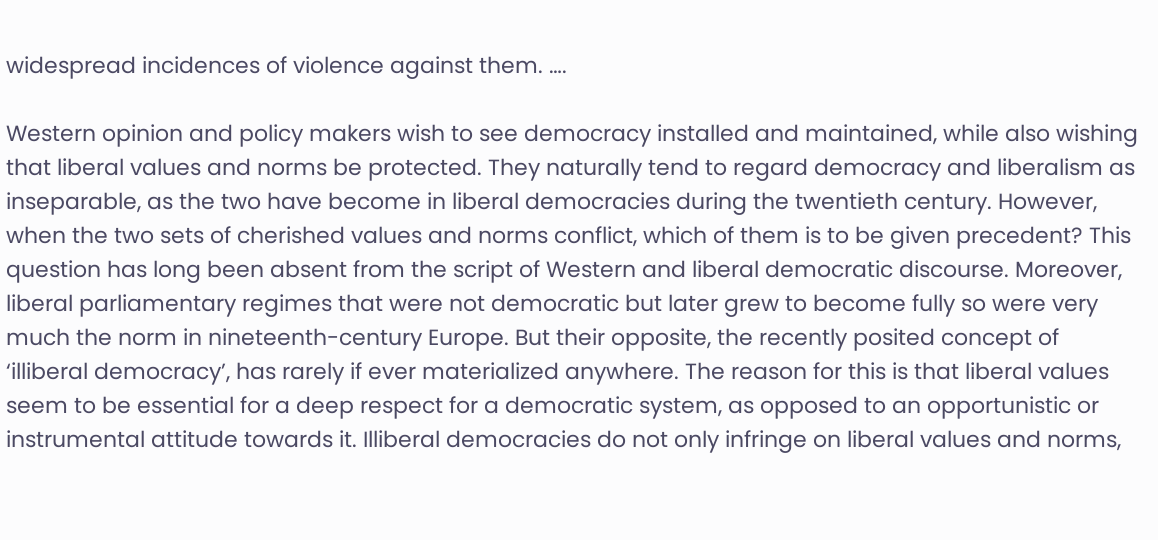widespread incidences of violence against them. ….

Western opinion and policy makers wish to see democracy installed and maintained, while also wishing that liberal values and norms be protected. They naturally tend to regard democracy and liberalism as inseparable, as the two have become in liberal democracies during the twentieth century. However, when the two sets of cherished values and norms conflict, which of them is to be given precedent? This question has long been absent from the script of Western and liberal democratic discourse. Moreover, liberal parliamentary regimes that were not democratic but later grew to become fully so were very much the norm in nineteenth-century Europe. But their opposite, the recently posited concept of ‘illiberal democracy’, has rarely if ever materialized anywhere. The reason for this is that liberal values seem to be essential for a deep respect for a democratic system, as opposed to an opportunistic or instrumental attitude towards it. Illiberal democracies do not only infringe on liberal values and norms,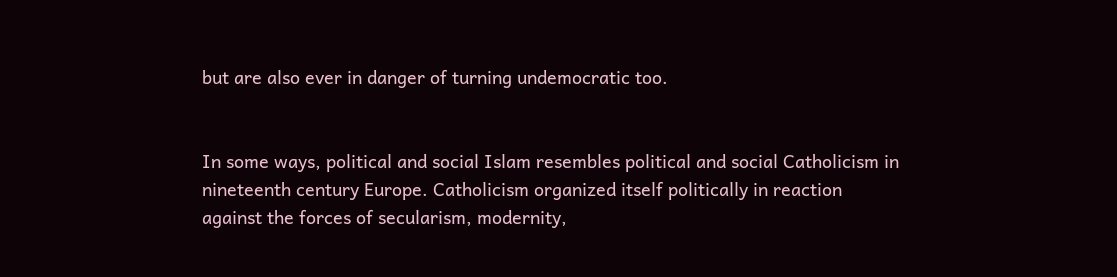but are also ever in danger of turning undemocratic too.


In some ways, political and social Islam resembles political and social Catholicism in nineteenth century Europe. Catholicism organized itself politically in reaction against the forces of secularism, modernity,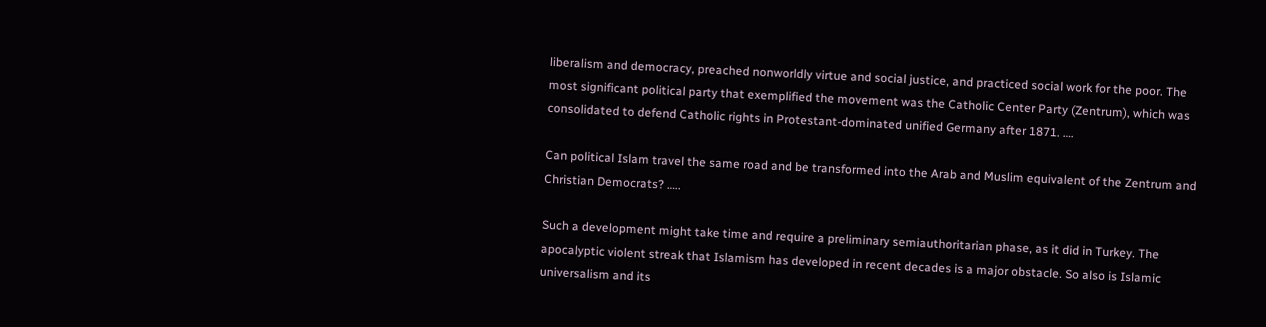liberalism and democracy, preached nonworldly virtue and social justice, and practiced social work for the poor. The most significant political party that exemplified the movement was the Catholic Center Party (Zentrum), which was consolidated to defend Catholic rights in Protestant-dominated unified Germany after 1871. ….

Can political Islam travel the same road and be transformed into the Arab and Muslim equivalent of the Zentrum and Christian Democrats? …..

Such a development might take time and require a preliminary semiauthoritarian phase, as it did in Turkey. The apocalyptic violent streak that Islamism has developed in recent decades is a major obstacle. So also is Islamic universalism and its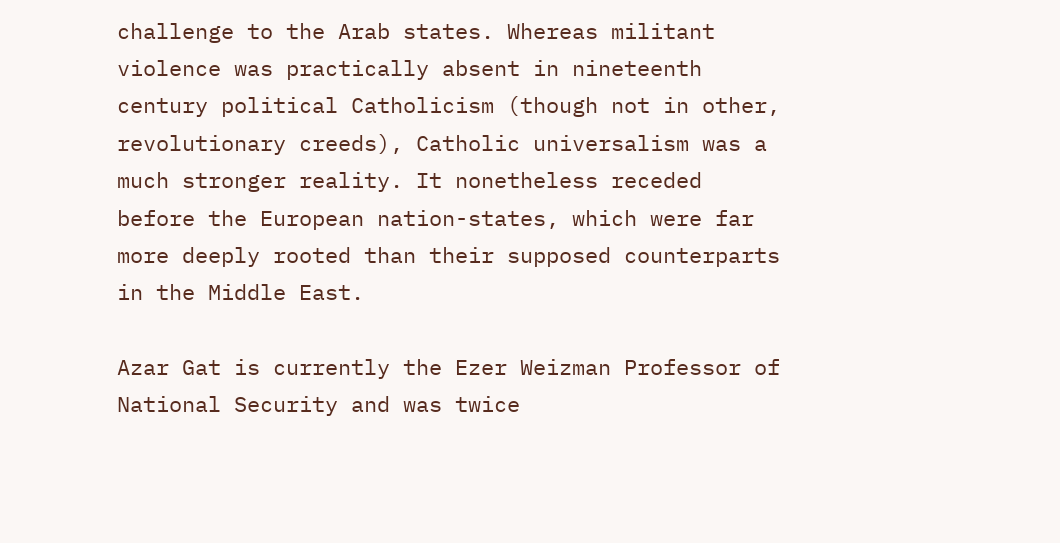challenge to the Arab states. Whereas militant violence was practically absent in nineteenth century political Catholicism (though not in other, revolutionary creeds), Catholic universalism was a much stronger reality. It nonetheless receded before the European nation-states, which were far more deeply rooted than their supposed counterparts in the Middle East.

Azar Gat is currently the Ezer Weizman Professor of National Security and was twice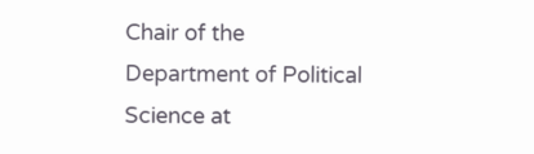Chair of the Department of Political Science at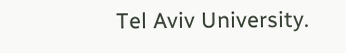Tel Aviv University.